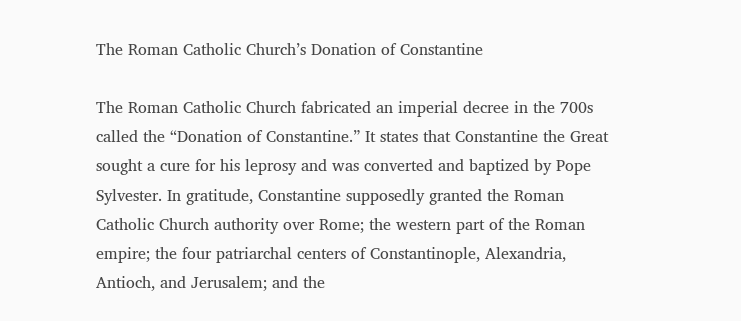The Roman Catholic Church’s Donation of Constantine

The Roman Catholic Church fabricated an imperial decree in the 700s called the “Donation of Constantine.” It states that Constantine the Great sought a cure for his leprosy and was converted and baptized by Pope Sylvester. In gratitude, Constantine supposedly granted the Roman Catholic Church authority over Rome; the western part of the Roman empire; the four patriarchal centers of Constantinople, Alexandria, Antioch, and Jerusalem; and the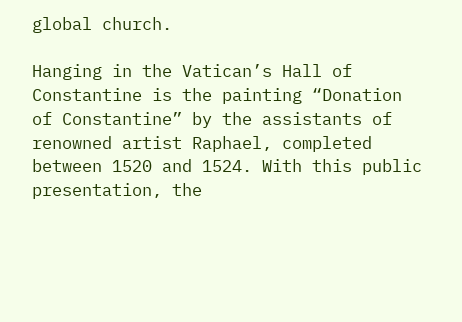global church.

Hanging in the Vatican’s Hall of Constantine is the painting “Donation of Constantine” by the assistants of renowned artist Raphael, completed between 1520 and 1524. With this public presentation, the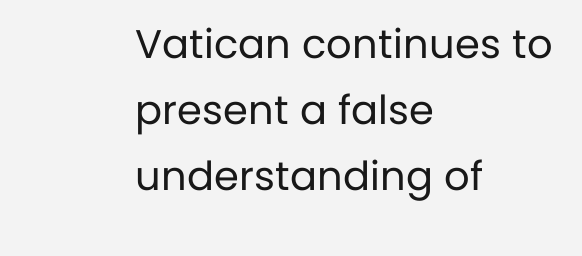Vatican continues to present a false understanding of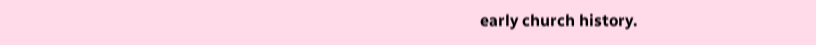early church history.